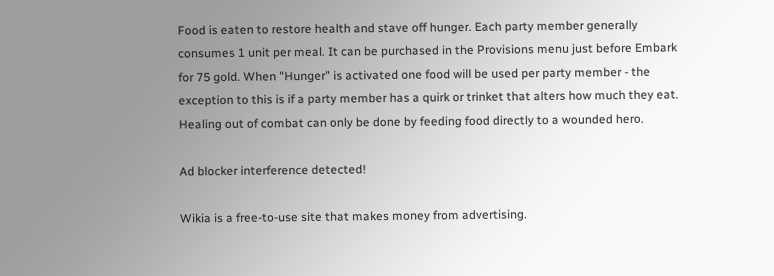Food is eaten to restore health and stave off hunger. Each party member generally consumes 1 unit per meal. It can be purchased in the Provisions menu just before Embark for 75 gold. When "Hunger" is activated one food will be used per party member - the exception to this is if a party member has a quirk or trinket that alters how much they eat. Healing out of combat can only be done by feeding food directly to a wounded hero.

Ad blocker interference detected!

Wikia is a free-to-use site that makes money from advertising.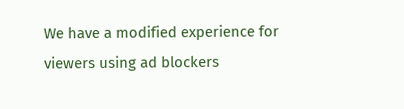We have a modified experience for viewers using ad blockers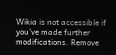Wikia is not accessible if you’ve made further modifications. Remove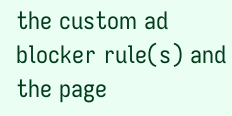the custom ad blocker rule(s) and the page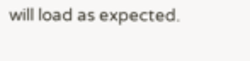will load as expected.